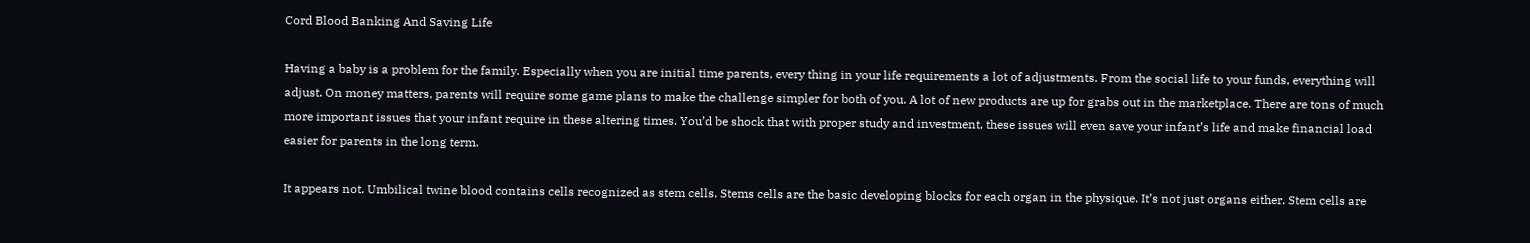Cord Blood Banking And Saving Life

Having a baby is a problem for the family. Especially when you are initial time parents, every thing in your life requirements a lot of adjustments. From the social life to your funds, everything will adjust. On money matters, parents will require some game plans to make the challenge simpler for both of you. A lot of new products are up for grabs out in the marketplace. There are tons of much more important issues that your infant require in these altering times. You’d be shock that with proper study and investment, these issues will even save your infant’s life and make financial load easier for parents in the long term.

It appears not. Umbilical twine blood contains cells recognized as stem cells. Stems cells are the basic developing blocks for each organ in the physique. It’s not just organs either. Stem cells are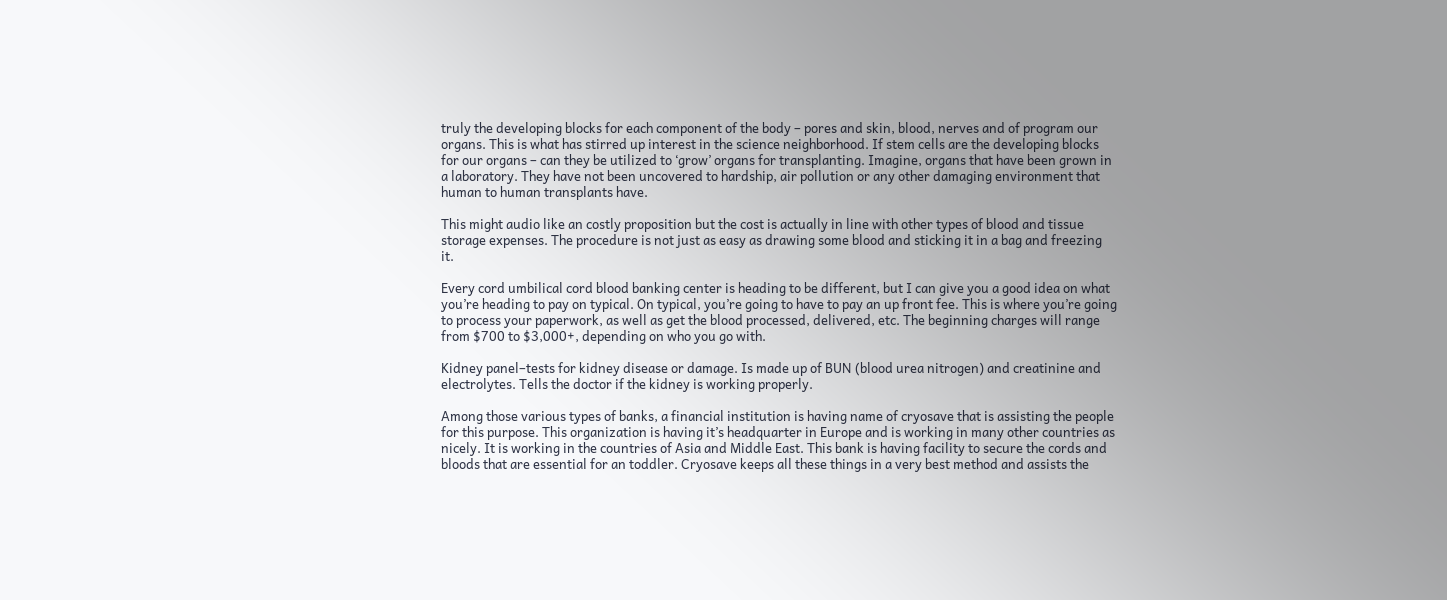truly the developing blocks for each component of the body – pores and skin, blood, nerves and of program our organs. This is what has stirred up interest in the science neighborhood. If stem cells are the developing blocks for our organs – can they be utilized to ‘grow’ organs for transplanting. Imagine, organs that have been grown in a laboratory. They have not been uncovered to hardship, air pollution or any other damaging environment that human to human transplants have.

This might audio like an costly proposition but the cost is actually in line with other types of blood and tissue storage expenses. The procedure is not just as easy as drawing some blood and sticking it in a bag and freezing it.

Every cord umbilical cord blood banking center is heading to be different, but I can give you a good idea on what you’re heading to pay on typical. On typical, you’re going to have to pay an up front fee. This is where you’re going to process your paperwork, as well as get the blood processed, delivered, etc. The beginning charges will range from $700 to $3,000+, depending on who you go with.

Kidney panel–tests for kidney disease or damage. Is made up of BUN (blood urea nitrogen) and creatinine and electrolytes. Tells the doctor if the kidney is working properly.

Among those various types of banks, a financial institution is having name of cryosave that is assisting the people for this purpose. This organization is having it’s headquarter in Europe and is working in many other countries as nicely. It is working in the countries of Asia and Middle East. This bank is having facility to secure the cords and bloods that are essential for an toddler. Cryosave keeps all these things in a very best method and assists the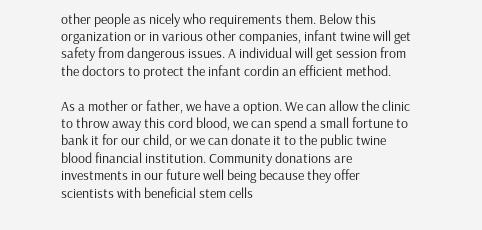other people as nicely who requirements them. Below this organization or in various other companies, infant twine will get safety from dangerous issues. A individual will get session from the doctors to protect the infant cordin an efficient method.

As a mother or father, we have a option. We can allow the clinic to throw away this cord blood, we can spend a small fortune to bank it for our child, or we can donate it to the public twine blood financial institution. Community donations are investments in our future well being because they offer scientists with beneficial stem cells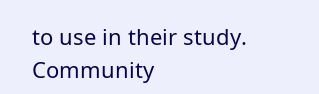to use in their study. Community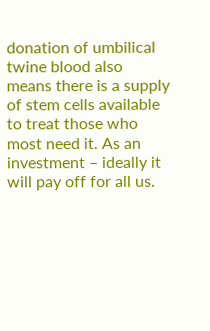donation of umbilical twine blood also means there is a supply of stem cells available to treat those who most need it. As an investment – ideally it will pay off for all us.